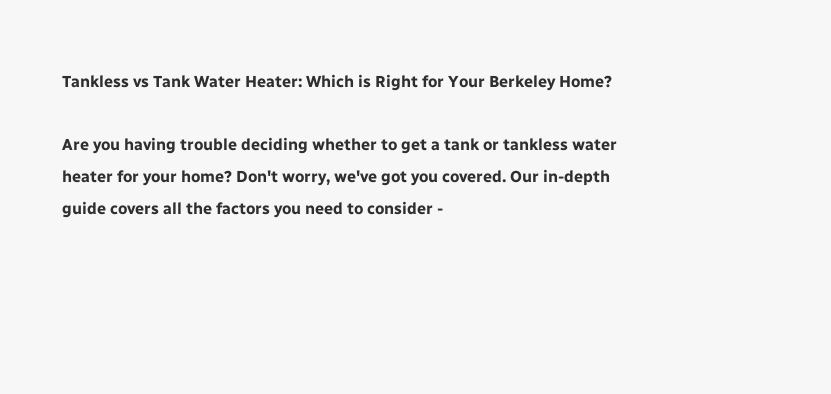Tankless vs Tank Water Heater: Which is Right for Your Berkeley Home?

Are you having trouble deciding whether to get a tank or tankless water heater for your home? Don't worry, we've got you covered. Our in-depth guide covers all the factors you need to consider -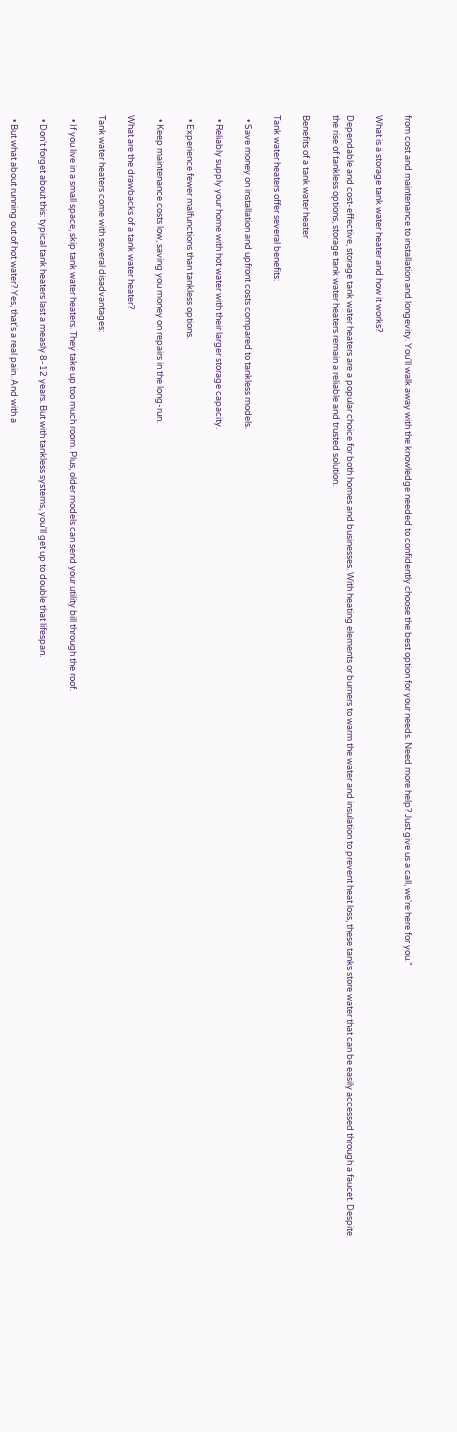from cost and maintenance to installation and longevity. You'll walk away with the knowledge needed to confidently choose the best option for your needs. Need more help? Just give us a call, we're here for you."

What is a storage tank water heater and how it works?

Dependable and cost-effective, storage tank water heaters are a popular choice for both homes and businesses. With heating elements or burners to warm the water and insulation to prevent heat loss, these tanks store water that can be easily accessed through a faucet. Despite the rise of tankless options, storage tank water heaters remain a reliable and trusted solution.

Benefits of a tank water heater

Tank water heaters offer several benefits:

  • Save money on installation and upfront costs compared to tankless models.

  • Reliably supply your home with hot water with their larger storage capacity.

  • Experience fewer malfunctions than tankless options.

  • Keep maintenance costs low, saving you money on repairs in the long-run.

What are the drawbacks of a tank water heater?

Tank water heaters come with several disadvantages:

  • If you live in a small space, skip tank water heaters. They take up too much room. Plus, older models can send your utility bill through the roof.

  • Don't forget about this: typical tank heaters last a measly 8-12 years. But with tankless systems, you'll get up to double that lifespan.

  • But what about running out of hot water? Yes, that's a real pain. And with a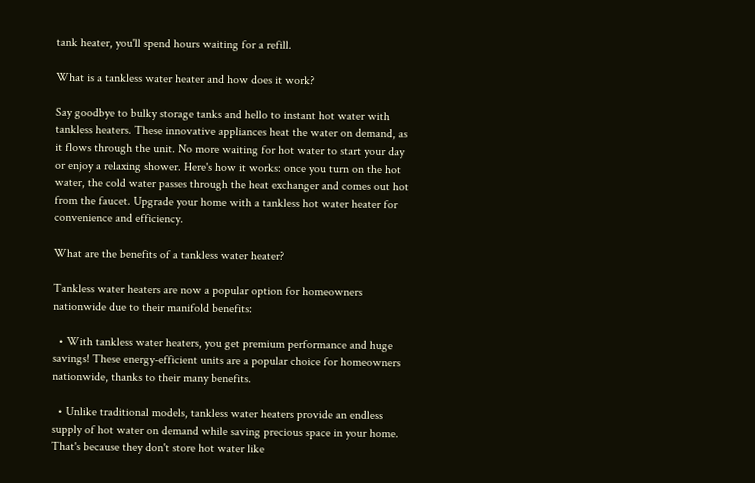tank heater, you'll spend hours waiting for a refill.

What is a tankless water heater and how does it work?

Say goodbye to bulky storage tanks and hello to instant hot water with tankless heaters. These innovative appliances heat the water on demand, as it flows through the unit. No more waiting for hot water to start your day or enjoy a relaxing shower. Here's how it works: once you turn on the hot water, the cold water passes through the heat exchanger and comes out hot from the faucet. Upgrade your home with a tankless hot water heater for convenience and efficiency.

What are the benefits of a tankless water heater?

Tankless water heaters are now a popular option for homeowners nationwide due to their manifold benefits:

  • With tankless water heaters, you get premium performance and huge savings! These energy-efficient units are a popular choice for homeowners nationwide, thanks to their many benefits.

  • Unlike traditional models, tankless water heaters provide an endless supply of hot water on demand while saving precious space in your home. That's because they don't store hot water like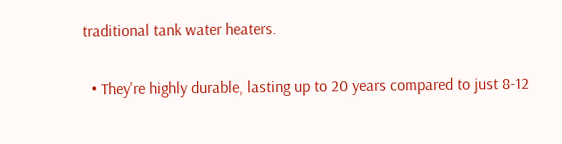traditional tank water heaters.

  • They're highly durable, lasting up to 20 years compared to just 8-12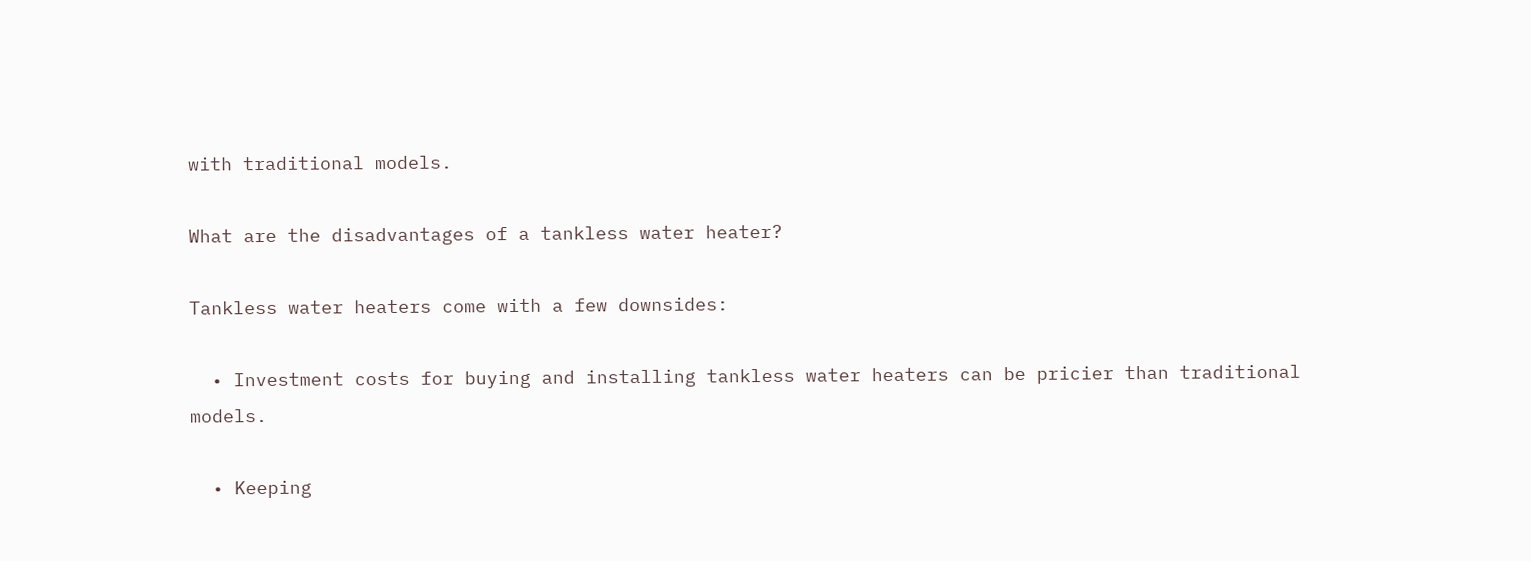with traditional models.

What are the disadvantages of a tankless water heater?

Tankless water heaters come with a few downsides:

  • Investment costs for buying and installing tankless water heaters can be pricier than traditional models.

  • Keeping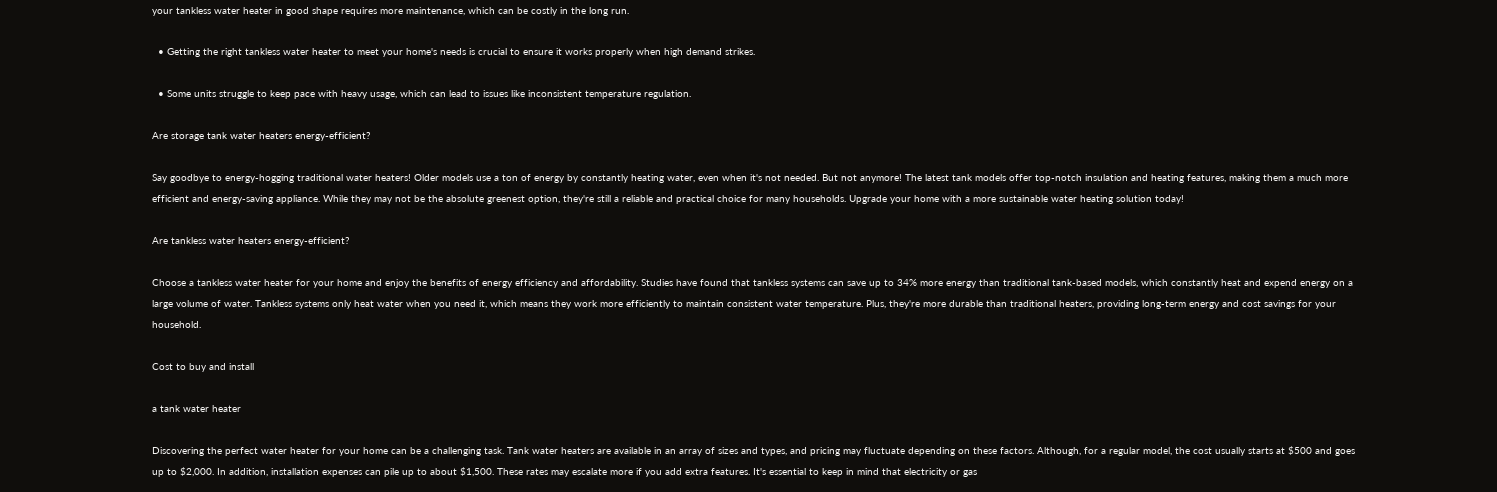your tankless water heater in good shape requires more maintenance, which can be costly in the long run.

  • Getting the right tankless water heater to meet your home's needs is crucial to ensure it works properly when high demand strikes.

  • Some units struggle to keep pace with heavy usage, which can lead to issues like inconsistent temperature regulation.

Are storage tank water heaters energy-efficient?

Say goodbye to energy-hogging traditional water heaters! Older models use a ton of energy by constantly heating water, even when it's not needed. But not anymore! The latest tank models offer top-notch insulation and heating features, making them a much more efficient and energy-saving appliance. While they may not be the absolute greenest option, they're still a reliable and practical choice for many households. Upgrade your home with a more sustainable water heating solution today!

Are tankless water heaters energy-efficient?

Choose a tankless water heater for your home and enjoy the benefits of energy efficiency and affordability. Studies have found that tankless systems can save up to 34% more energy than traditional tank-based models, which constantly heat and expend energy on a large volume of water. Tankless systems only heat water when you need it, which means they work more efficiently to maintain consistent water temperature. Plus, they're more durable than traditional heaters, providing long-term energy and cost savings for your household.

Cost to buy and install

a tank water heater

Discovering the perfect water heater for your home can be a challenging task. Tank water heaters are available in an array of sizes and types, and pricing may fluctuate depending on these factors. Although, for a regular model, the cost usually starts at $500 and goes up to $2,000. In addition, installation expenses can pile up to about $1,500. These rates may escalate more if you add extra features. It's essential to keep in mind that electricity or gas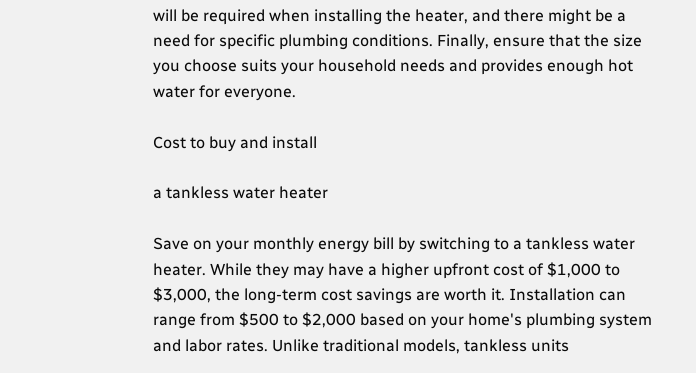will be required when installing the heater, and there might be a need for specific plumbing conditions. Finally, ensure that the size you choose suits your household needs and provides enough hot water for everyone.

Cost to buy and install

a tankless water heater

Save on your monthly energy bill by switching to a tankless water heater. While they may have a higher upfront cost of $1,000 to $3,000, the long-term cost savings are worth it. Installation can range from $500 to $2,000 based on your home's plumbing system and labor rates. Unlike traditional models, tankless units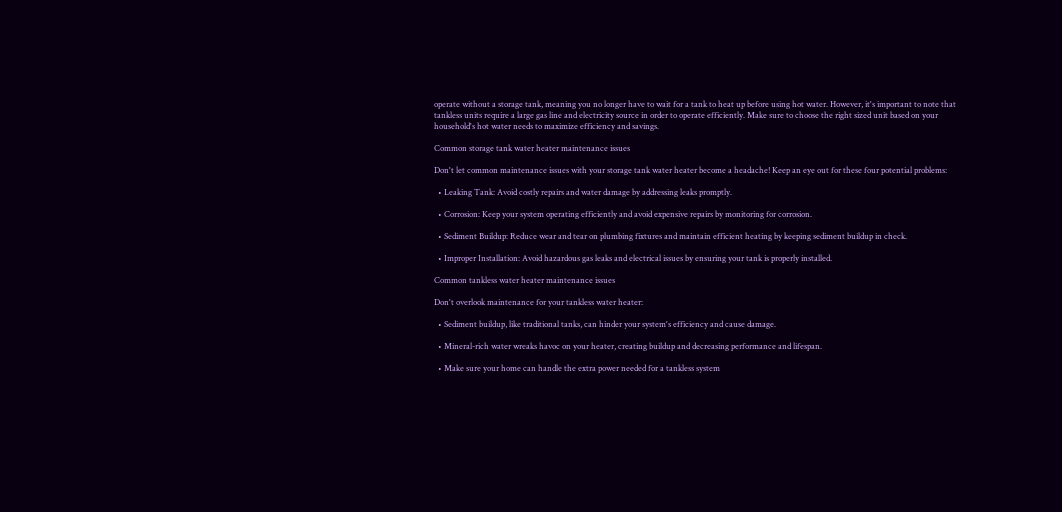operate without a storage tank, meaning you no longer have to wait for a tank to heat up before using hot water. However, it's important to note that tankless units require a large gas line and electricity source in order to operate efficiently. Make sure to choose the right sized unit based on your household's hot water needs to maximize efficiency and savings.

Common storage tank water heater maintenance issues

Don't let common maintenance issues with your storage tank water heater become a headache! Keep an eye out for these four potential problems:

  • Leaking Tank: Avoid costly repairs and water damage by addressing leaks promptly.

  • Corrosion: Keep your system operating efficiently and avoid expensive repairs by monitoring for corrosion.

  • Sediment Buildup: Reduce wear and tear on plumbing fixtures and maintain efficient heating by keeping sediment buildup in check.

  • Improper Installation: Avoid hazardous gas leaks and electrical issues by ensuring your tank is properly installed.

Common tankless water heater maintenance issues

Don't overlook maintenance for your tankless water heater:

  • Sediment buildup, like traditional tanks, can hinder your system's efficiency and cause damage.

  • Mineral-rich water wreaks havoc on your heater, creating buildup and decreasing performance and lifespan.

  • Make sure your home can handle the extra power needed for a tankless system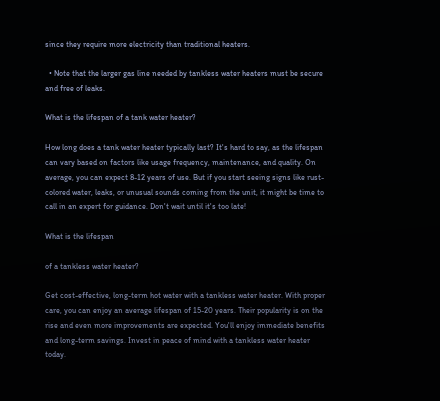since they require more electricity than traditional heaters.

  • Note that the larger gas line needed by tankless water heaters must be secure and free of leaks.

What is the lifespan of a tank water heater?

How long does a tank water heater typically last? It's hard to say, as the lifespan can vary based on factors like usage frequency, maintenance, and quality. On average, you can expect 8-12 years of use. But if you start seeing signs like rust-colored water, leaks, or unusual sounds coming from the unit, it might be time to call in an expert for guidance. Don't wait until it's too late!

What is the lifespan

of a tankless water heater?

Get cost-effective, long-term hot water with a tankless water heater. With proper care, you can enjoy an average lifespan of 15-20 years. Their popularity is on the rise and even more improvements are expected. You'll enjoy immediate benefits and long-term savings. Invest in peace of mind with a tankless water heater today.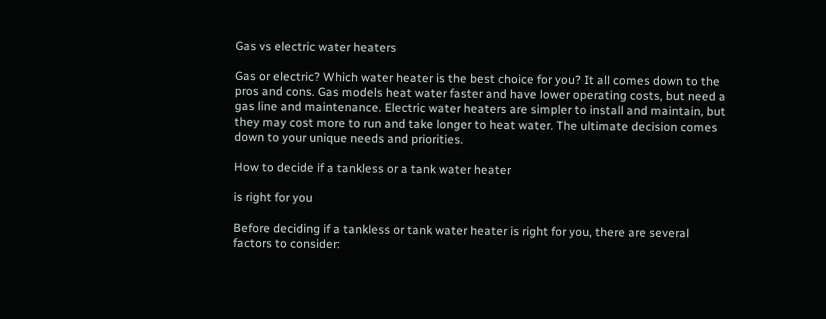Gas vs electric water heaters

Gas or electric? Which water heater is the best choice for you? It all comes down to the pros and cons. Gas models heat water faster and have lower operating costs, but need a gas line and maintenance. Electric water heaters are simpler to install and maintain, but they may cost more to run and take longer to heat water. The ultimate decision comes down to your unique needs and priorities.

How to decide if a tankless or a tank water heater

is right for you

Before deciding if a tankless or tank water heater is right for you, there are several factors to consider: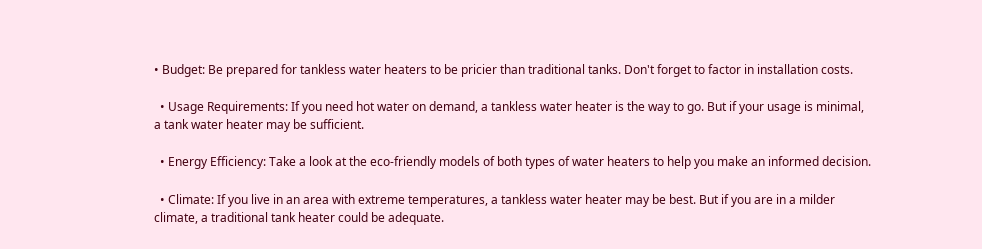• Budget: Be prepared for tankless water heaters to be pricier than traditional tanks. Don't forget to factor in installation costs.

  • Usage Requirements: If you need hot water on demand, a tankless water heater is the way to go. But if your usage is minimal, a tank water heater may be sufficient.

  • Energy Efficiency: Take a look at the eco-friendly models of both types of water heaters to help you make an informed decision.

  • Climate: If you live in an area with extreme temperatures, a tankless water heater may be best. But if you are in a milder climate, a traditional tank heater could be adequate.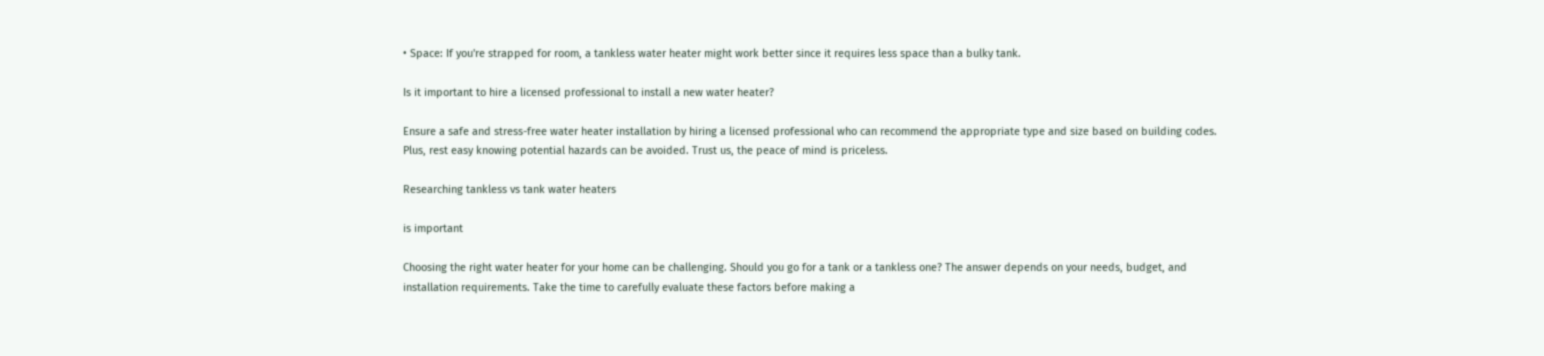• Space: If you're strapped for room, a tankless water heater might work better since it requires less space than a bulky tank.

Is it important to hire a licensed professional to install a new water heater?

Ensure a safe and stress-free water heater installation by hiring a licensed professional who can recommend the appropriate type and size based on building codes. Plus, rest easy knowing potential hazards can be avoided. Trust us, the peace of mind is priceless.

Researching tankless vs tank water heaters

is important

Choosing the right water heater for your home can be challenging. Should you go for a tank or a tankless one? The answer depends on your needs, budget, and installation requirements. Take the time to carefully evaluate these factors before making a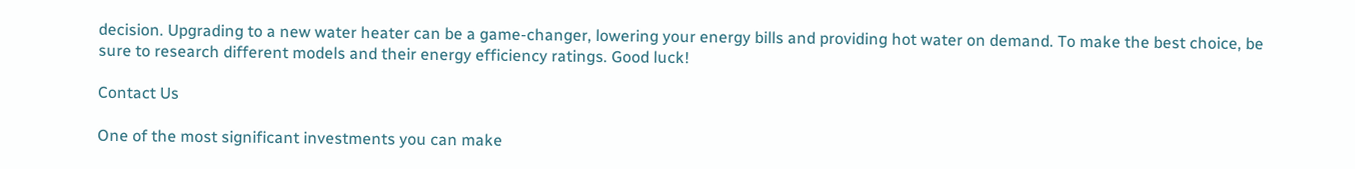decision. Upgrading to a new water heater can be a game-changer, lowering your energy bills and providing hot water on demand. To make the best choice, be sure to research different models and their energy efficiency ratings. Good luck!

Contact Us

One of the most significant investments you can make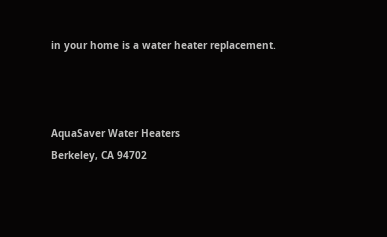in your home is a water heater replacement.



AquaSaver Water Heaters
Berkeley, CA 94702